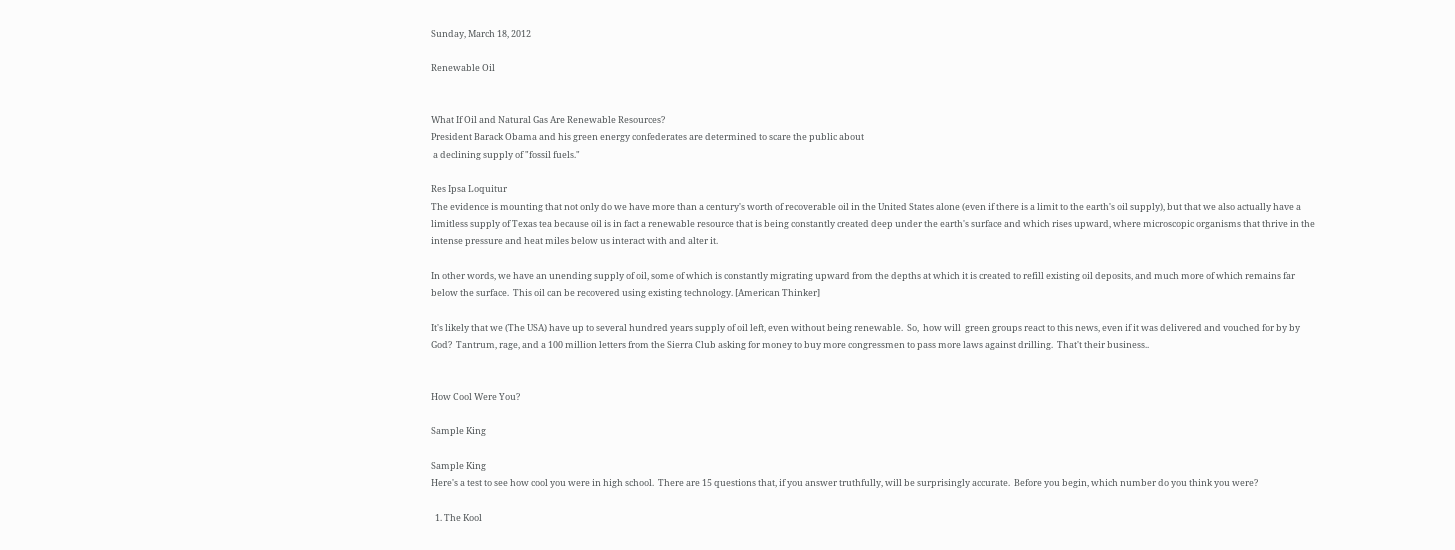Sunday, March 18, 2012

Renewable Oil


What If Oil and Natural Gas Are Renewable Resources?
President Barack Obama and his green energy confederates are determined to scare the public about
 a declining supply of "fossil fuels."

Res Ipsa Loquitur
The evidence is mounting that not only do we have more than a century's worth of recoverable oil in the United States alone (even if there is a limit to the earth's oil supply), but that we also actually have a limitless supply of Texas tea because oil is in fact a renewable resource that is being constantly created deep under the earth's surface and which rises upward, where microscopic organisms that thrive in the intense pressure and heat miles below us interact with and alter it.

In other words, we have an unending supply of oil, some of which is constantly migrating upward from the depths at which it is created to refill existing oil deposits, and much more of which remains far below the surface.  This oil can be recovered using existing technology. [American Thinker]

It's likely that we (The USA) have up to several hundred years supply of oil left, even without being renewable.  So,  how will  green groups react to this news, even if it was delivered and vouched for by by God?  Tantrum, rage, and a 100 million letters from the Sierra Club asking for money to buy more congressmen to pass more laws against drilling.  That't their business..


How Cool Were You?

Sample King

Sample King
Here's a test to see how cool you were in high school.  There are 15 questions that, if you answer truthfully, will be surprisingly accurate.  Before you begin, which number do you think you were?

  1. The Kool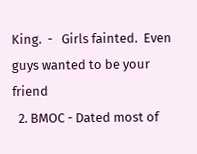King.  -   Girls fainted.  Even guys wanted to be your friend
  2. BMOC - Dated most of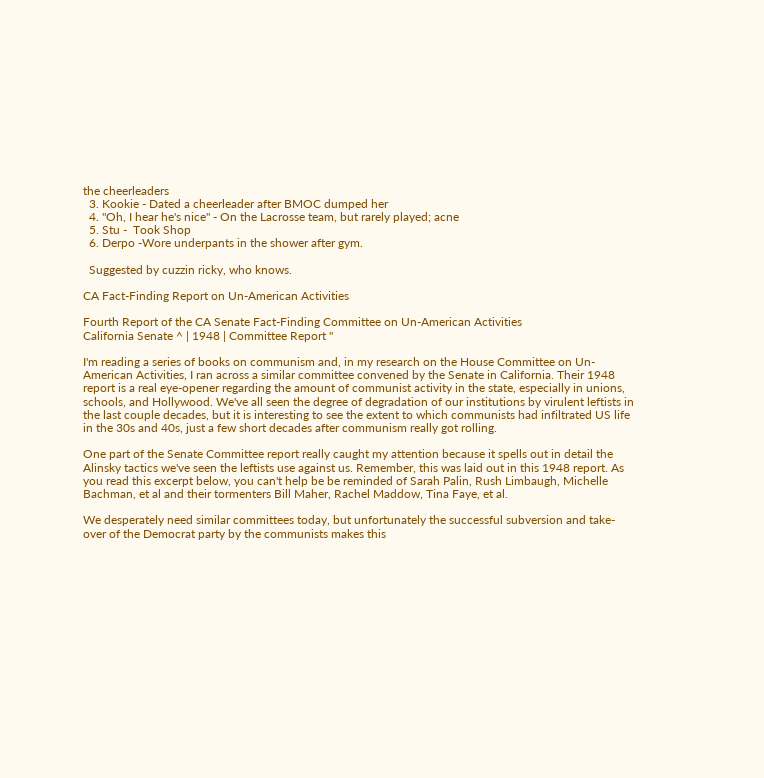the cheerleaders
  3. Kookie - Dated a cheerleader after BMOC dumped her
  4. "Oh, I hear he's nice" - On the Lacrosse team, but rarely played; acne
  5. Stu -  Took Shop
  6. Derpo -Wore underpants in the shower after gym.

  Suggested by cuzzin ricky, who knows.

CA Fact-Finding Report on Un-American Activities

Fourth Report of the CA Senate Fact-Finding Committee on Un-American Activities
California Senate ^ | 1948 | Committee Report "

I'm reading a series of books on communism and, in my research on the House Committee on Un-American Activities, I ran across a similar committee convened by the Senate in California. Their 1948 report is a real eye-opener regarding the amount of communist activity in the state, especially in unions, schools, and Hollywood. We've all seen the degree of degradation of our institutions by virulent leftists in the last couple decades, but it is interesting to see the extent to which communists had infiltrated US life in the 30s and 40s, just a few short decades after communism really got rolling.

One part of the Senate Committee report really caught my attention because it spells out in detail the Alinsky tactics we've seen the leftists use against us. Remember, this was laid out in this 1948 report. As you read this excerpt below, you can't help be be reminded of Sarah Palin, Rush Limbaugh, Michelle Bachman, et al and their tormenters Bill Maher, Rachel Maddow, Tina Faye, et al.

We desperately need similar committees today, but unfortunately the successful subversion and take-over of the Democrat party by the communists makes this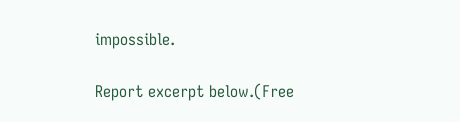impossible.

Report excerpt below.(Free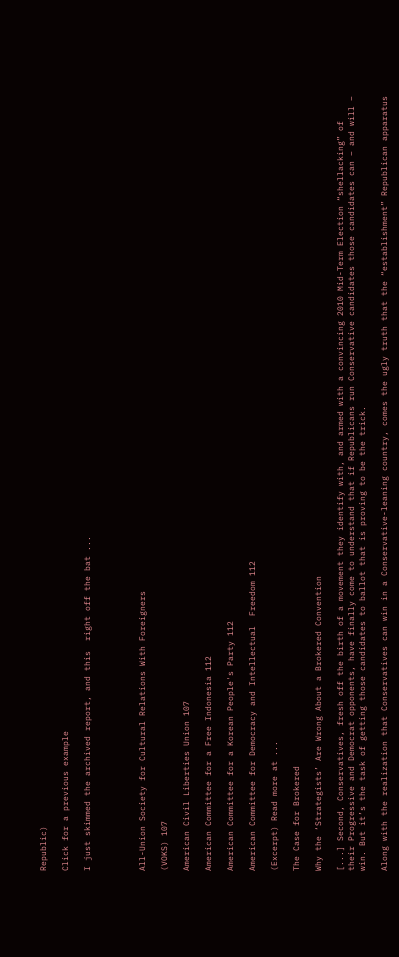Republic)

Click for a previous example

I just skimmed the archived report, and this  right off the bat ...




All-Union Society for Cultural Relations With Foreigners

(VOKS) 107

American Civil Liberties Union 107

American Committee for a Free Indonesia 112

American Committee for a Korean People's Party 112

American Committee for Democracy and Intellectual  Freedom 112

(Excerpt) Read more at ...

The Case for Brokered

Why the ‘Strategists’ Are Wrong About a Brokered Convention

[...] Second, Conservatives, fresh off the birth of a movement they identify with, and armed with a convincing 2010 Mid-Term Election “shellacking” of their Progressive and Democrat opponents, have finally come to understand that if Republicans run Conservative candidates those candidates can – and will – win. But it’s the task of getting those candidates to ballot that is proving to be the trick.

Along with the realization that Conservatives can win in a Conservative-leaning country, comes the ugly truth that the “establishment” Republican apparatus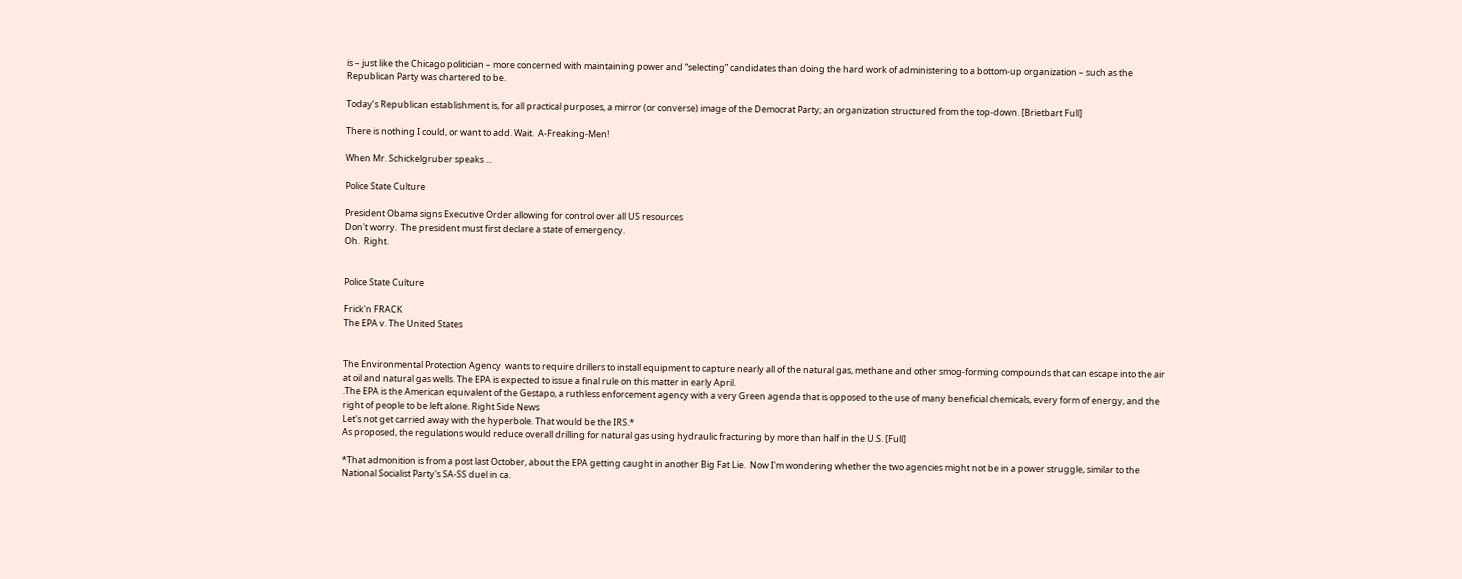is – just like the Chicago politician – more concerned with maintaining power and “selecting” candidates than doing the hard work of administering to a bottom-up organization – such as the Republican Party was chartered to be.

Today’s Republican establishment is, for all practical purposes, a mirror (or converse) image of the Democrat Party; an organization structured from the top-down. [Brietbart Full]

There is nothing I could, or want to add. Wait.  A-Freaking-Men!

When Mr. Schickelgruber speaks ...

Police State Culture

President Obama signs Executive Order allowing for control over all US resources
Don't worry.  The president must first declare a state of emergency.
Oh.  Right.


Police State Culture

Frick'n FRACK
The EPA v. The United States


The Environmental Protection Agency  wants to require drillers to install equipment to capture nearly all of the natural gas, methane and other smog-forming compounds that can escape into the air at oil and natural gas wells. The EPA is expected to issue a final rule on this matter in early April.
.The EPA is the American equivalent of the Gestapo, a ruthless enforcement agency with a very Green agenda that is opposed to the use of many beneficial chemicals, every form of energy, and the right of people to be left alone. Right Side News
Let's not get carried away with the hyperbole. That would be the IRS.*
As proposed, the regulations would reduce overall drilling for natural gas using hydraulic fracturing by more than half in the U.S. [Full]

*That admonition is from a post last October, about the EPA getting caught in another Big Fat Lie.  Now I'm wondering whether the two agencies might not be in a power struggle, similar to the National Socialist Party's SA-SS duel in ca.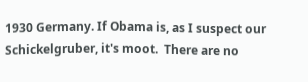1930 Germany. If Obama is, as I suspect our Schickelgruber, it's moot.  There are no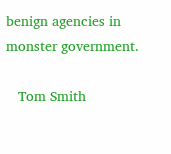benign agencies in monster government.

   Tom Smith